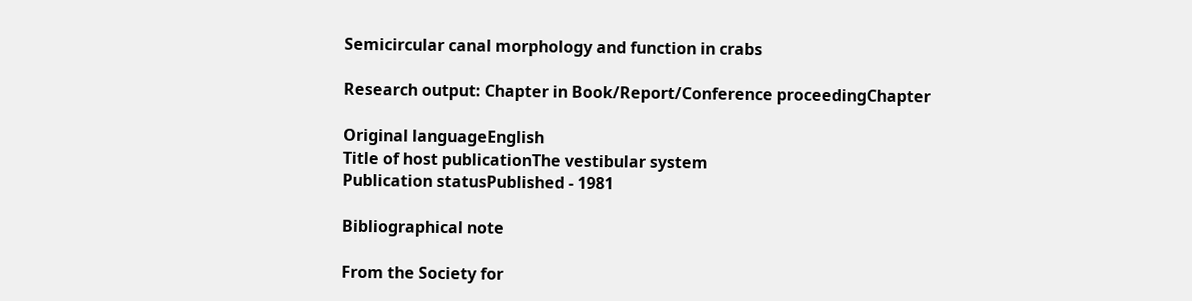Semicircular canal morphology and function in crabs

Research output: Chapter in Book/Report/Conference proceedingChapter

Original languageEnglish
Title of host publicationThe vestibular system
Publication statusPublished - 1981

Bibliographical note

From the Society for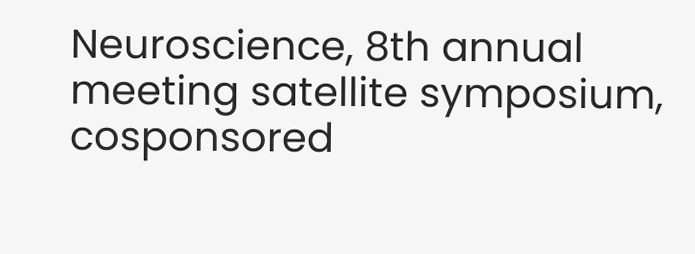Neuroscience, 8th annual meeting satellite symposium, cosponsored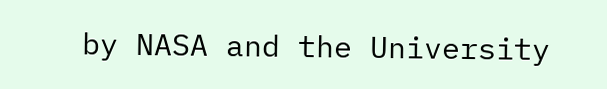by NASA and the University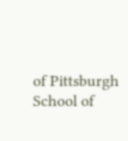of Pittsburgh School of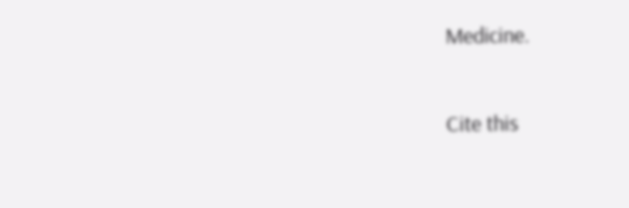Medicine.

Cite this